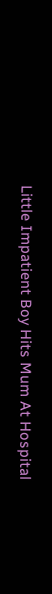Little Impatient Boy Hits Mum At Hospital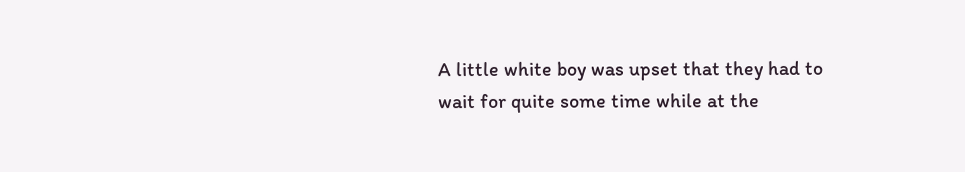A little white boy was upset that they had to wait for quite some time while at the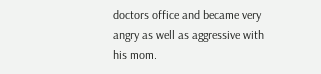doctors office and became very angry as well as aggressive with his mom.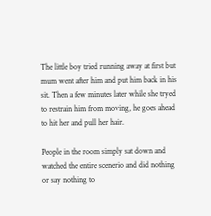The little boy tried running away at first but mum went after him and put him back in his sit. Then a few minutes later while she tryed to restrain him from moving, he goes ahead to hit her and pull her hair.

People in the room simply sat down and watched the entire scenerio and did nothing or say nothing to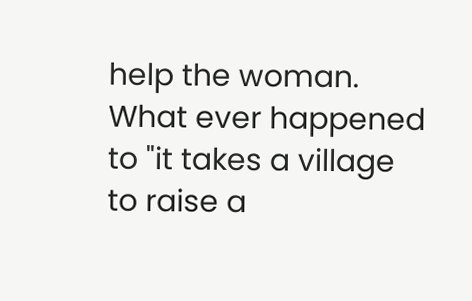help the woman. What ever happened to "it takes a village to raise a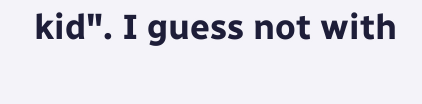kid". I guess not with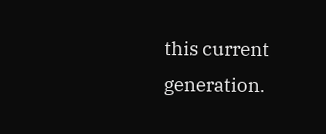this current generation.